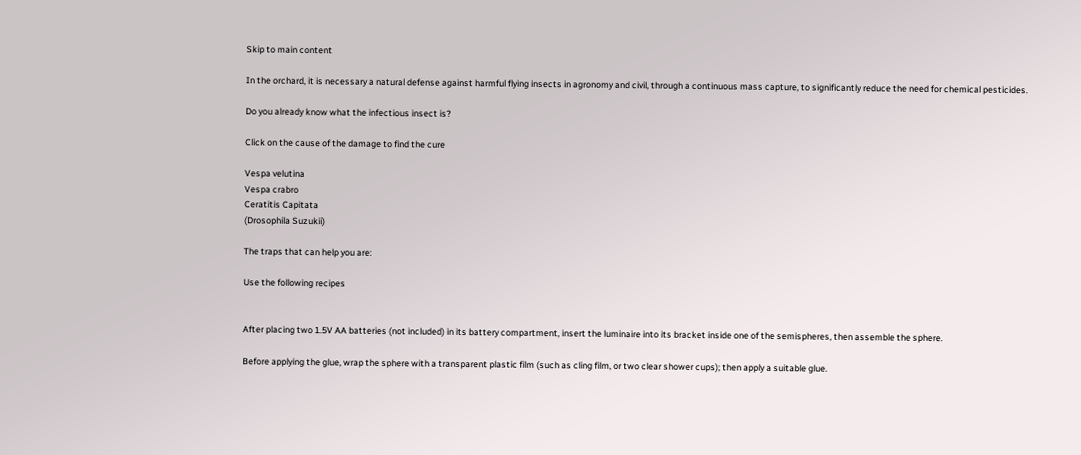Skip to main content

In the orchard, it is necessary a natural defense against harmful flying insects in agronomy and civil, through a continuous mass capture, to significantly reduce the need for chemical pesticides.

Do you already know what the infectious insect is?

Click on the cause of the damage to find the cure

Vespa velutina
Vespa crabro
Ceratitis Capitata
(Drosophila Suzukii)

The traps that can help you are:

Use the following recipes


After placing two 1.5V AA batteries (not included) in its battery compartment, insert the luminaire into its bracket inside one of the semispheres, then assemble the sphere.

Before applying the glue, wrap the sphere with a transparent plastic film (such as cling film, or two clear shower cups); then apply a suitable glue.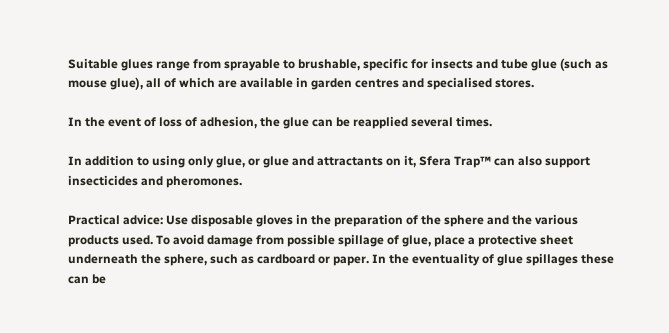Suitable glues range from sprayable to brushable, specific for insects and tube glue (such as mouse glue), all of which are available in garden centres and specialised stores.

In the event of loss of adhesion, the glue can be reapplied several times.

In addition to using only glue, or glue and attractants on it, Sfera Trap™ can also support insecticides and pheromones.

Practical advice: Use disposable gloves in the preparation of the sphere and the various products used. To avoid damage from possible spillage of glue, place a protective sheet underneath the sphere, such as cardboard or paper. In the eventuality of glue spillages these can be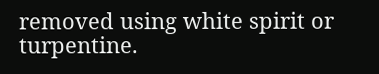removed using white spirit or turpentine.